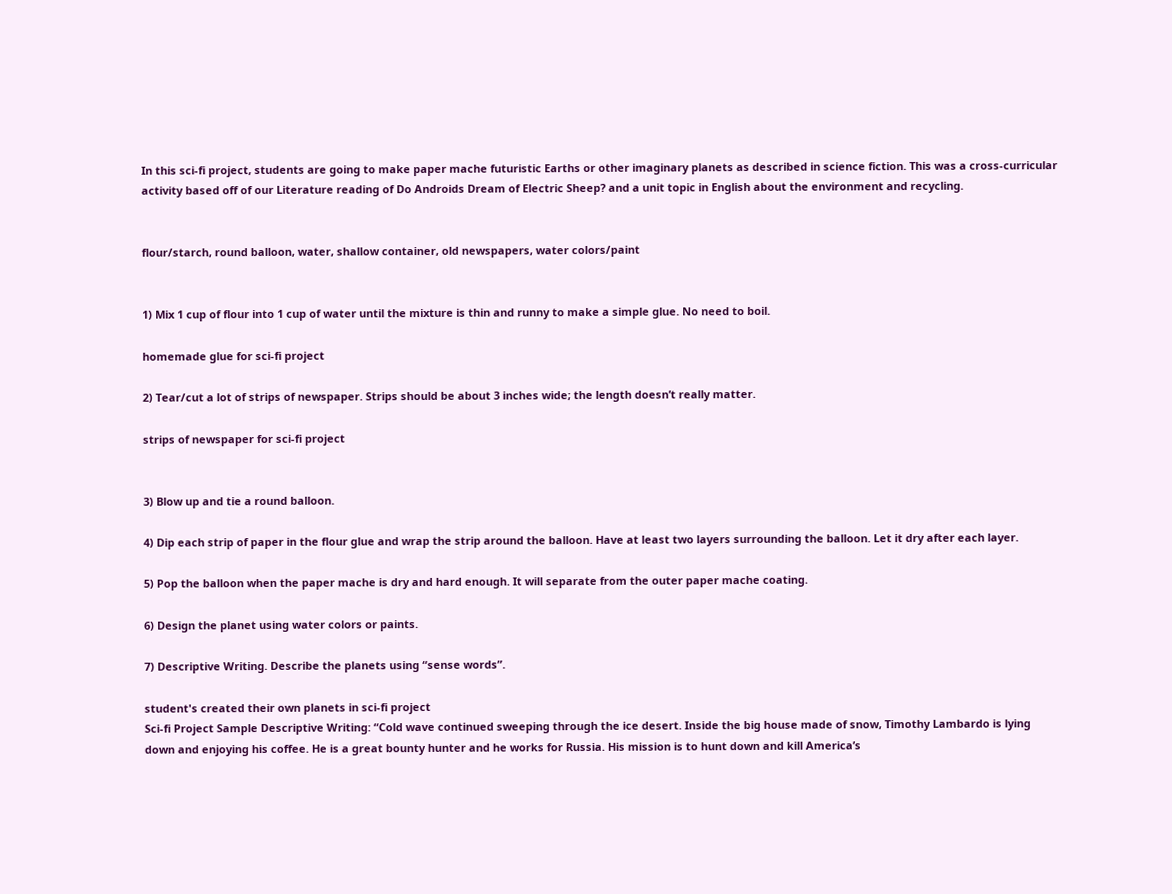In this sci-fi project, students are going to make paper mache futuristic Earths or other imaginary planets as described in science fiction. This was a cross-curricular activity based off of our Literature reading of Do Androids Dream of Electric Sheep? and a unit topic in English about the environment and recycling.


flour/starch, round balloon, water, shallow container, old newspapers, water colors/paint


1) Mix 1 cup of flour into 1 cup of water until the mixture is thin and runny to make a simple glue. No need to boil.

homemade glue for sci-fi project

2) Tear/cut a lot of strips of newspaper. Strips should be about 3 inches wide; the length doesn’t really matter.

strips of newspaper for sci-fi project


3) Blow up and tie a round balloon.

4) Dip each strip of paper in the flour glue and wrap the strip around the balloon. Have at least two layers surrounding the balloon. Let it dry after each layer.

5) Pop the balloon when the paper mache is dry and hard enough. It will separate from the outer paper mache coating.

6) Design the planet using water colors or paints.

7) Descriptive Writing. Describe the planets using “sense words”.

student's created their own planets in sci-fi project
Sci-fi Project Sample Descriptive Writing: “Cold wave continued sweeping through the ice desert. Inside the big house made of snow, Timothy Lambardo is lying down and enjoying his coffee. He is a great bounty hunter and he works for Russia. His mission is to hunt down and kill America’s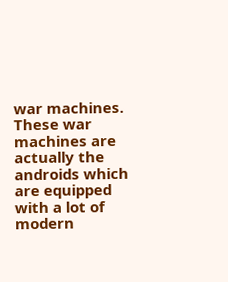war machines. These war machines are actually the androids which are equipped with a lot of modern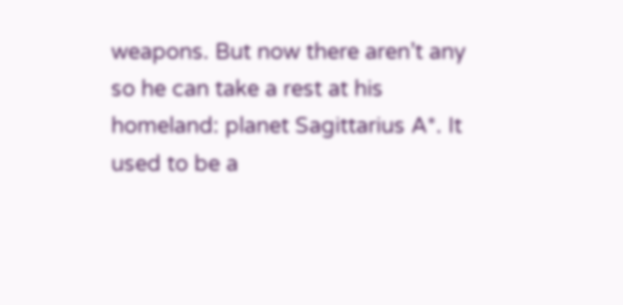weapons. But now there aren’t any so he can take a rest at his homeland: planet Sagittarius A*. It used to be a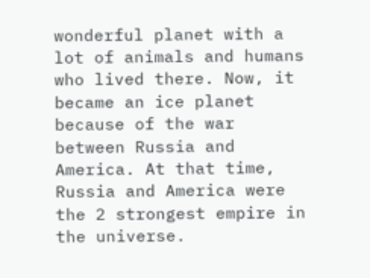wonderful planet with a lot of animals and humans who lived there. Now, it became an ice planet because of the war between Russia and America. At that time, Russia and America were the 2 strongest empire in the universe.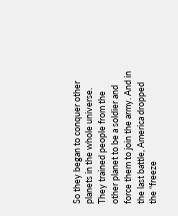So they began to conquer other planets in the whole universe. They trained people from the other planet to be a soldier and force them to join the army. And in the last battle, America dropped the “freeze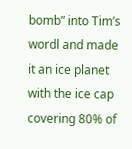bomb” into Tim’s wordl and made it an ice planet with the ice cap covering 80% of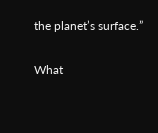the planet’s surface.”

What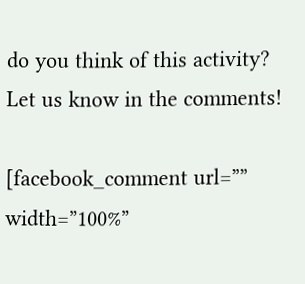do you think of this activity? Let us know in the comments!

[facebook_comment url=”” width=”100%”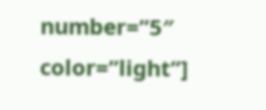number=”5″ color=”light”]